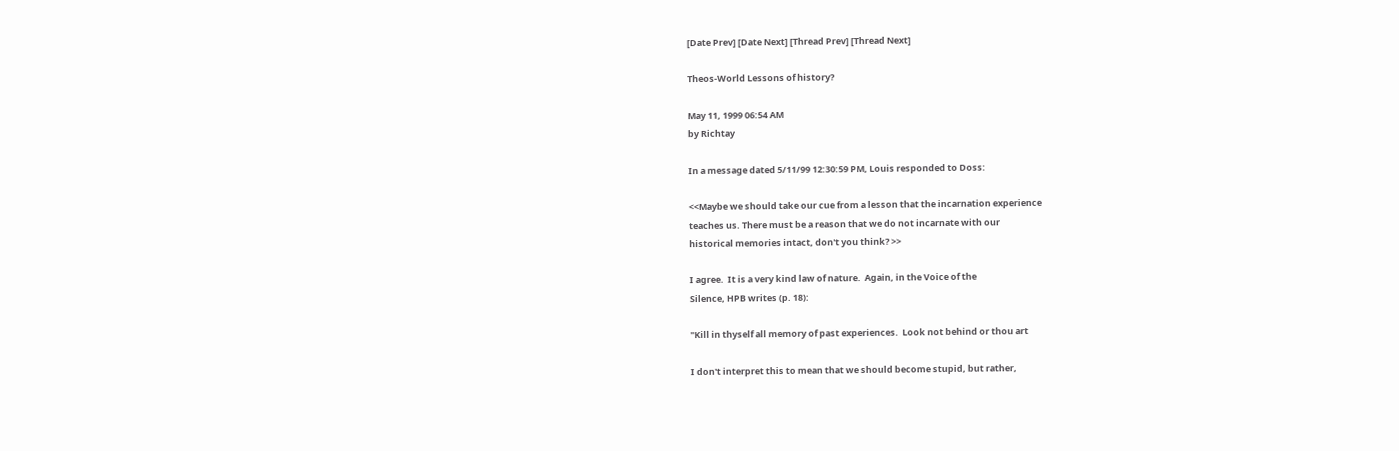[Date Prev] [Date Next] [Thread Prev] [Thread Next]

Theos-World Lessons of history?

May 11, 1999 06:54 AM
by Richtay

In a message dated 5/11/99 12:30:59 PM, Louis responded to Doss:

<<Maybe we should take our cue from a lesson that the incarnation experience
teaches us. There must be a reason that we do not incarnate with our
historical memories intact, don't you think? >>

I agree.  It is a very kind law of nature.  Again, in the Voice of the
Silence, HPB writes (p. 18):

"Kill in thyself all memory of past experiences.  Look not behind or thou art

I don't interpret this to mean that we should become stupid, but rather,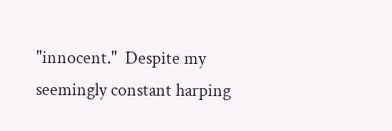"innocent."  Despite my seemingly constant harping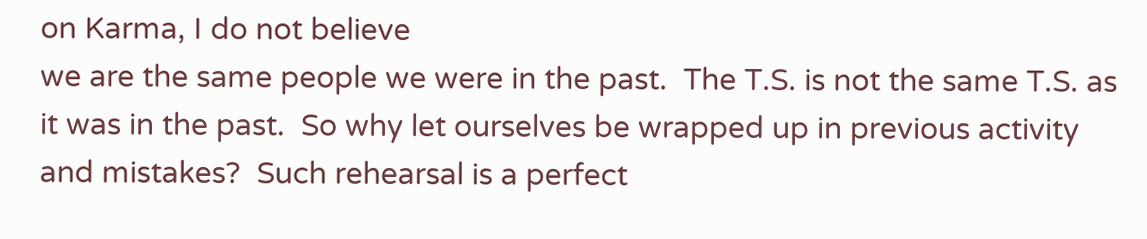on Karma, I do not believe
we are the same people we were in the past.  The T.S. is not the same T.S. as
it was in the past.  So why let ourselves be wrapped up in previous activity
and mistakes?  Such rehearsal is a perfect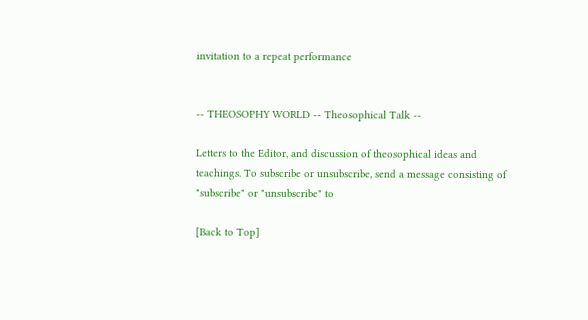invitation to a repeat performance


-- THEOSOPHY WORLD -- Theosophical Talk --

Letters to the Editor, and discussion of theosophical ideas and
teachings. To subscribe or unsubscribe, send a message consisting of
"subscribe" or "unsubscribe" to

[Back to Top]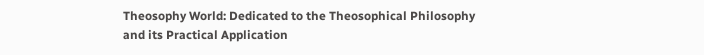Theosophy World: Dedicated to the Theosophical Philosophy and its Practical Application